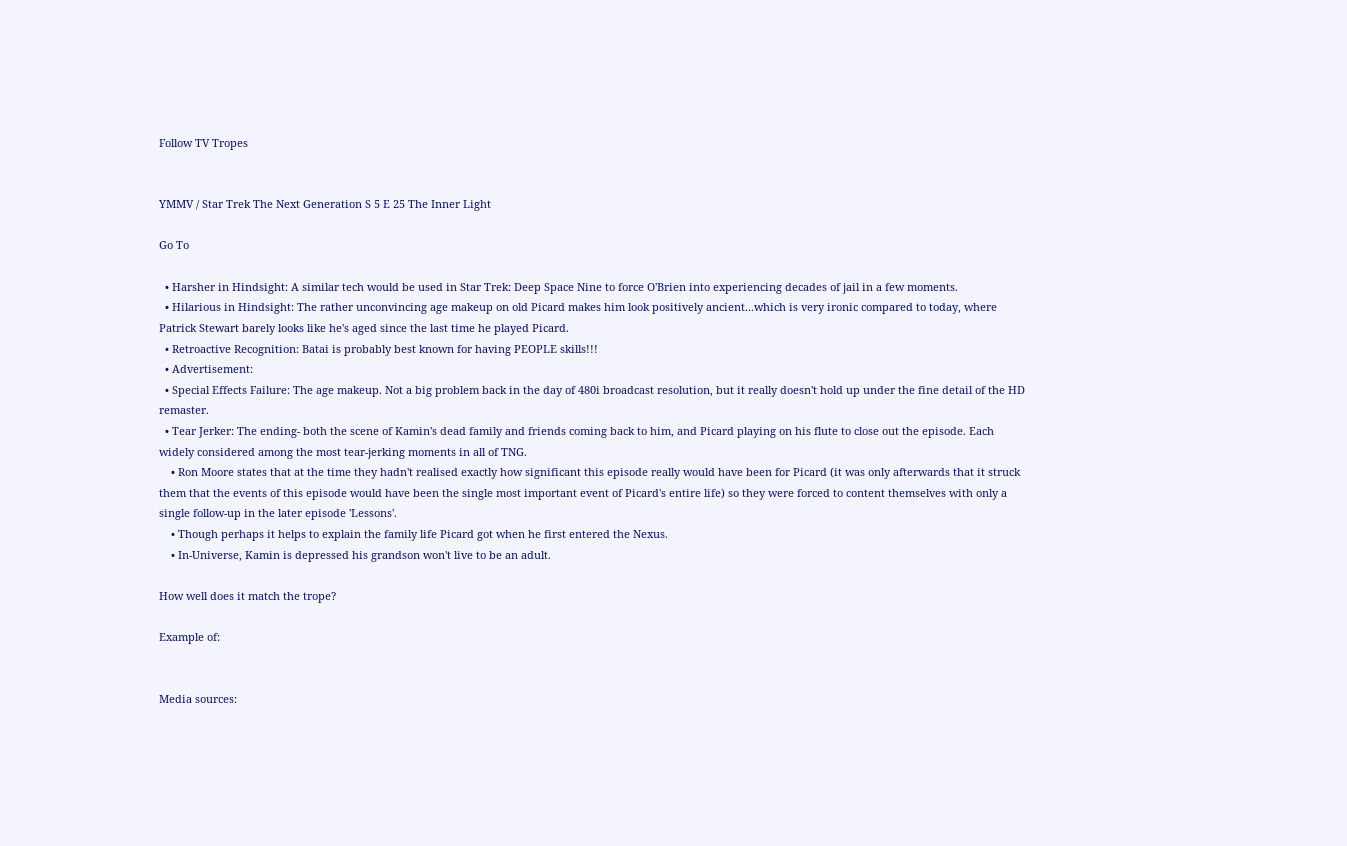Follow TV Tropes


YMMV / Star Trek The Next Generation S 5 E 25 The Inner Light

Go To

  • Harsher in Hindsight: A similar tech would be used in Star Trek: Deep Space Nine to force O'Brien into experiencing decades of jail in a few moments.
  • Hilarious in Hindsight: The rather unconvincing age makeup on old Picard makes him look positively ancient...which is very ironic compared to today, where Patrick Stewart barely looks like he's aged since the last time he played Picard.
  • Retroactive Recognition: Batai is probably best known for having PEOPLE skills!!!
  • Advertisement:
  • Special Effects Failure: The age makeup. Not a big problem back in the day of 480i broadcast resolution, but it really doesn't hold up under the fine detail of the HD remaster.
  • Tear Jerker: The ending- both the scene of Kamin's dead family and friends coming back to him, and Picard playing on his flute to close out the episode. Each widely considered among the most tear-jerking moments in all of TNG.
    • Ron Moore states that at the time they hadn't realised exactly how significant this episode really would have been for Picard (it was only afterwards that it struck them that the events of this episode would have been the single most important event of Picard's entire life) so they were forced to content themselves with only a single follow-up in the later episode 'Lessons'.
    • Though perhaps it helps to explain the family life Picard got when he first entered the Nexus.
    • In-Universe, Kamin is depressed his grandson won't live to be an adult.

How well does it match the trope?

Example of:


Media sources: